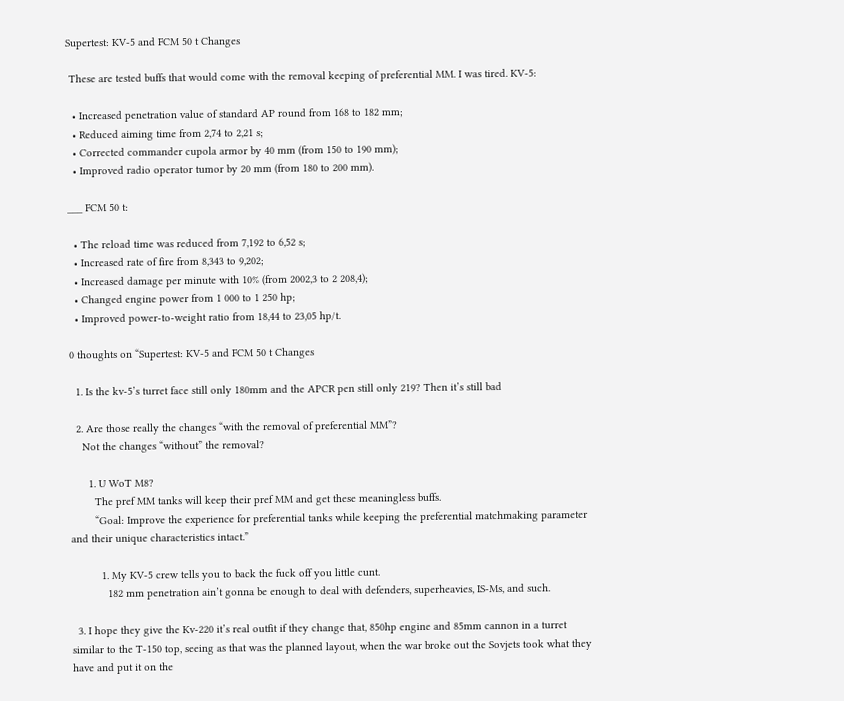Supertest: KV-5 and FCM 50 t Changes

 These are tested buffs that would come with the removal keeping of preferential MM. I was tired. KV-5:

  • Increased penetration value of standard AP round from 168 to 182 mm;
  • Reduced aiming time from 2,74 to 2,21 s;
  • Corrected commander cupola armor by 40 mm (from 150 to 190 mm);
  • Improved radio operator tumor by 20 mm (from 180 to 200 mm).

___ FCM 50 t:

  • The reload time was reduced from 7,192 to 6,52 s;
  • Increased rate of fire from 8,343 to 9,202;
  • Increased damage per minute with 10% (from 2002,3 to 2 208,4);
  • Changed engine power from 1 000 to 1 250 hp;
  • Improved power-to-weight ratio from 18,44 to 23,05 hp/t.

0 thoughts on “Supertest: KV-5 and FCM 50 t Changes

  1. Is the kv-5’s turret face still only 180mm and the APCR pen still only 219? Then it’s still bad

  2. Are those really the changes “with the removal of preferential MM”?
    Not the changes “without” the removal?

      1. U WoT M8?
        The pref MM tanks will keep their pref MM and get these meaningless buffs.
        “Goal: Improve the experience for preferential tanks while keeping the preferential matchmaking parameter and their unique characteristics intact.”

          1. My KV-5 crew tells you to back the fuck off you little cunt.
            182 mm penetration ain’t gonna be enough to deal with defenders, superheavies, IS-Ms, and such.

  3. I hope they give the Kv-220 it’s real outfit if they change that, 850hp engine and 85mm cannon in a turret similar to the T-150 top, seeing as that was the planned layout, when the war broke out the Sovjets took what they have and put it on the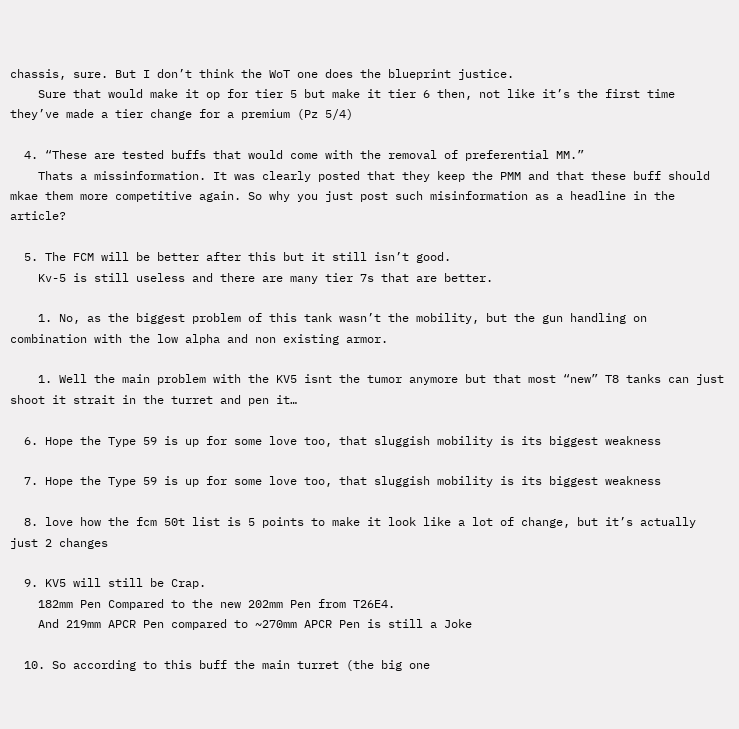chassis, sure. But I don’t think the WoT one does the blueprint justice.
    Sure that would make it op for tier 5 but make it tier 6 then, not like it’s the first time they’ve made a tier change for a premium (Pz 5/4)

  4. “These are tested buffs that would come with the removal of preferential MM.”
    Thats a missinformation. It was clearly posted that they keep the PMM and that these buff should mkae them more competitive again. So why you just post such misinformation as a headline in the article?

  5. The FCM will be better after this but it still isn’t good.
    Kv-5 is still useless and there are many tier 7s that are better.

    1. No, as the biggest problem of this tank wasn’t the mobility, but the gun handling on combination with the low alpha and non existing armor.

    1. Well the main problem with the KV5 isnt the tumor anymore but that most “new” T8 tanks can just shoot it strait in the turret and pen it…

  6. Hope the Type 59 is up for some love too, that sluggish mobility is its biggest weakness

  7. Hope the Type 59 is up for some love too, that sluggish mobility is its biggest weakness

  8. love how the fcm 50t list is 5 points to make it look like a lot of change, but it’s actually just 2 changes

  9. KV5 will still be Crap.
    182mm Pen Compared to the new 202mm Pen from T26E4.
    And 219mm APCR Pen compared to ~270mm APCR Pen is still a Joke

  10. So according to this buff the main turret (the big one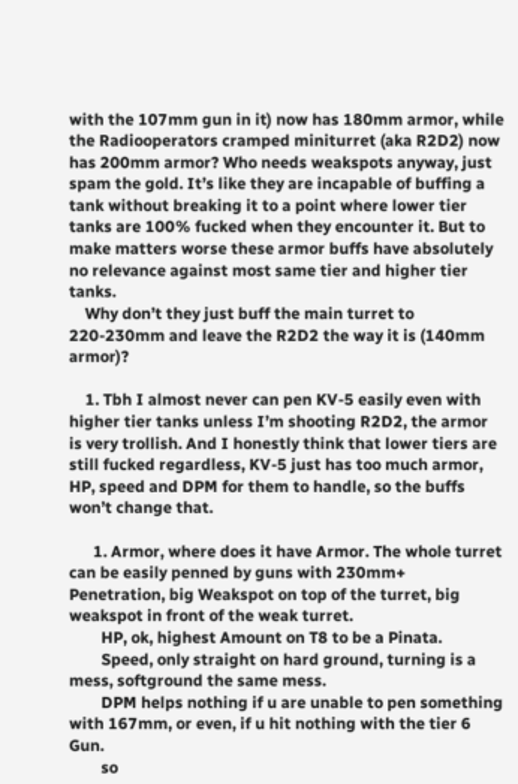with the 107mm gun in it) now has 180mm armor, while the Radiooperators cramped miniturret (aka R2D2) now has 200mm armor? Who needs weakspots anyway, just spam the gold. It’s like they are incapable of buffing a tank without breaking it to a point where lower tier tanks are 100% fucked when they encounter it. But to make matters worse these armor buffs have absolutely no relevance against most same tier and higher tier tanks.
    Why don’t they just buff the main turret to 220-230mm and leave the R2D2 the way it is (140mm armor)?

    1. Tbh I almost never can pen KV-5 easily even with higher tier tanks unless I’m shooting R2D2, the armor is very trollish. And I honestly think that lower tiers are still fucked regardless, KV-5 just has too much armor, HP, speed and DPM for them to handle, so the buffs won’t change that.

      1. Armor, where does it have Armor. The whole turret can be easily penned by guns with 230mm+ Penetration, big Weakspot on top of the turret, big weakspot in front of the weak turret.
        HP, ok, highest Amount on T8 to be a Pinata.
        Speed, only straight on hard ground, turning is a mess, softground the same mess.
        DPM helps nothing if u are unable to pen something with 167mm, or even, if u hit nothing with the tier 6 Gun.
        so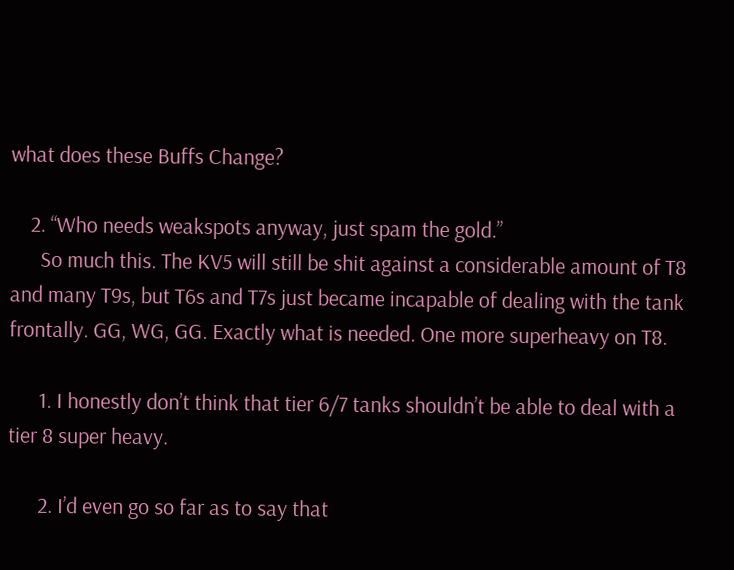what does these Buffs Change?

    2. “Who needs weakspots anyway, just spam the gold.”
      So much this. The KV5 will still be shit against a considerable amount of T8 and many T9s, but T6s and T7s just became incapable of dealing with the tank frontally. GG, WG, GG. Exactly what is needed. One more superheavy on T8.

      1. I honestly don’t think that tier 6/7 tanks shouldn’t be able to deal with a tier 8 super heavy.

      2. I’d even go so far as to say that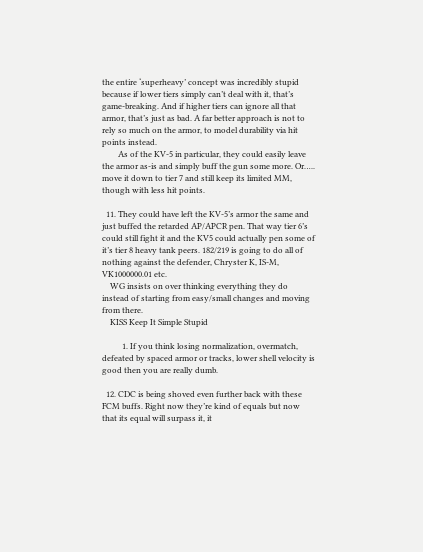the entire ‘superheavy’ concept was incredibly stupid because if lower tiers simply can’t deal with it, that’s game-breaking. And if higher tiers can ignore all that armor, that’s just as bad. A far better approach is not to rely so much on the armor, to model durability via hit points instead.
        As of the KV-5 in particular, they could easily leave the armor as-is and simply buff the gun some more. Or….. move it down to tier 7 and still keep its limited MM, though with less hit points.

  11. They could have left the KV-5’s armor the same and just buffed the retarded AP/APCR pen. That way tier 6’s could still fight it and the KV5 could actually pen some of it’s tier 8 heavy tank peers. 182/219 is going to do all of nothing against the defender, Chryster K, IS-M, VK1000000.01 etc.
    WG insists on over thinking everything they do instead of starting from easy/small changes and moving from there.
    KISS Keep It Simple Stupid

          1. If you think losing normalization, overmatch, defeated by spaced armor or tracks, lower shell velocity is good then you are really dumb.

  12. CDC is being shoved even further back with these FCM buffs. Right now they’re kind of equals but now that its equal will surpass it, it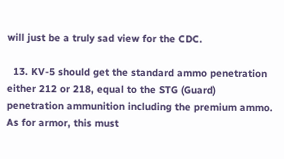will just be a truly sad view for the CDC.

  13. KV-5 should get the standard ammo penetration either 212 or 218, equal to the STG (Guard) penetration ammunition including the premium ammo. As for armor, this must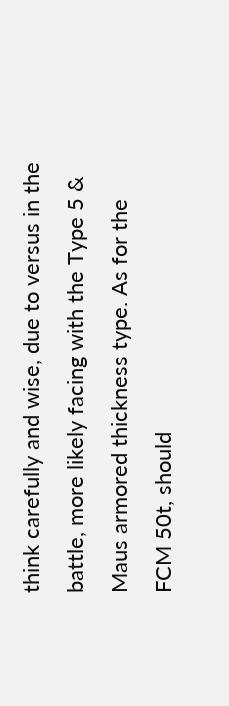think carefully and wise, due to versus in the battle, more likely facing with the Type 5 & Maus armored thickness type. As for the FCM 50t, should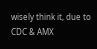wisely think it, due to CDC & AMX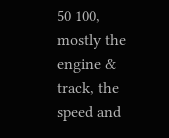50 100, mostly the engine & track, the speed and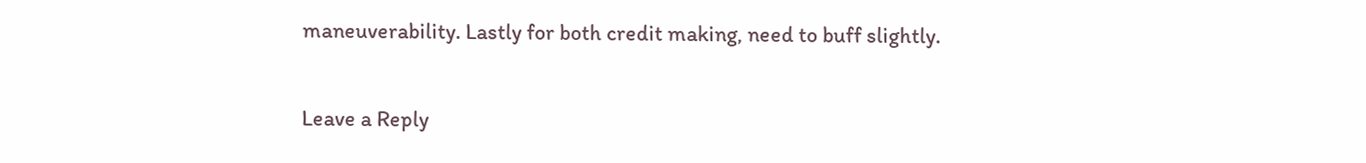maneuverability. Lastly for both credit making, need to buff slightly.

Leave a Reply